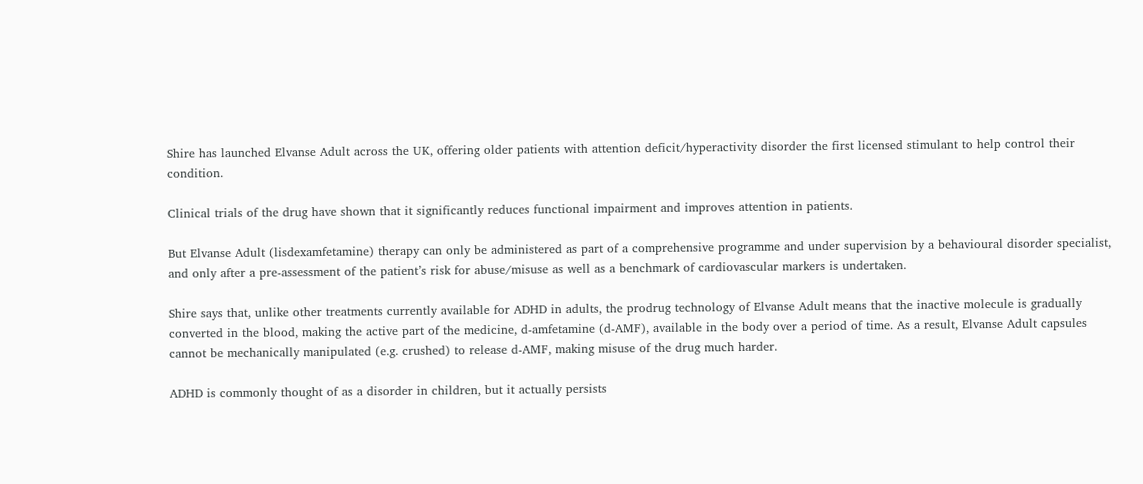Shire has launched Elvanse Adult across the UK, offering older patients with attention deficit/hyperactivity disorder the first licensed stimulant to help control their condition.

Clinical trials of the drug have shown that it significantly reduces functional impairment and improves attention in patients.

But Elvanse Adult (lisdexamfetamine) therapy can only be administered as part of a comprehensive programme and under supervision by a behavioural disorder specialist, and only after a pre-assessment of the patient’s risk for abuse/misuse as well as a benchmark of cardiovascular markers is undertaken.

Shire says that, unlike other treatments currently available for ADHD in adults, the prodrug technology of Elvanse Adult means that the inactive molecule is gradually converted in the blood, making the active part of the medicine, d-amfetamine (d-AMF), available in the body over a period of time. As a result, Elvanse Adult capsules cannot be mechanically manipulated (e.g. crushed) to release d-AMF, making misuse of the drug much harder.

ADHD is commonly thought of as a disorder in children, but it actually persists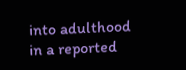into adulthood in a reported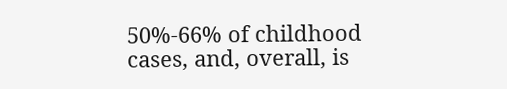50%-66% of childhood cases, and, overall, is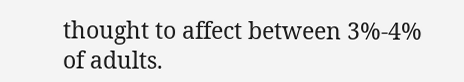thought to affect between 3%-4% of adults.